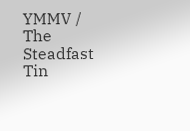YMMV / The Steadfast Tin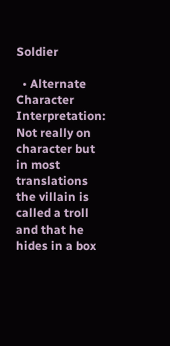Soldier

  • Alternate Character Interpretation: Not really on character but in most translations the villain is called a troll and that he hides in a box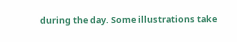during the day. Some illustrations take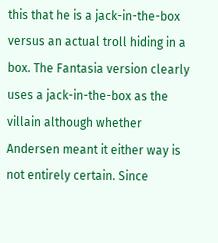this that he is a jack-in-the-box versus an actual troll hiding in a box. The Fantasia version clearly uses a jack-in-the-box as the villain although whether Andersen meant it either way is not entirely certain. Since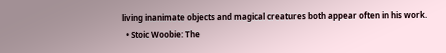living inanimate objects and magical creatures both appear often in his work.
  • Stoic Woobie: The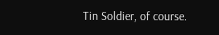Tin Soldier, of course.